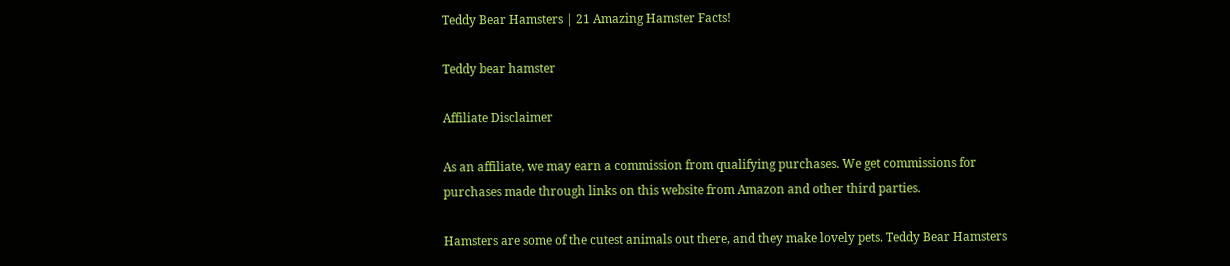Teddy Bear Hamsters | 21 Amazing Hamster Facts!

Teddy bear hamster

Affiliate Disclaimer

As an affiliate, we may earn a commission from qualifying purchases. We get commissions for purchases made through links on this website from Amazon and other third parties.

Hamsters are some of the cutest animals out there, and they make lovely pets. Teddy Bear Hamsters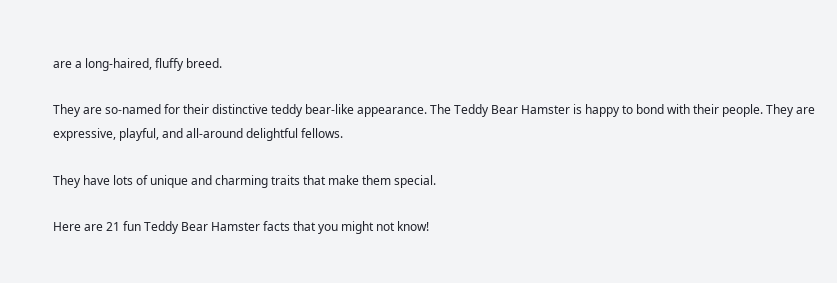are a long-haired, fluffy breed.

They are so-named for their distinctive teddy bear-like appearance. The Teddy Bear Hamster is happy to bond with their people. They are expressive, playful, and all-around delightful fellows.

They have lots of unique and charming traits that make them special.

Here are 21 fun Teddy Bear Hamster facts that you might not know!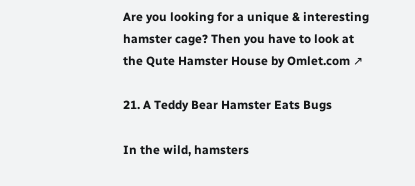Are you looking for a unique & interesting hamster cage? Then you have to look at the Qute Hamster House by Omlet.com ↗

21. A Teddy Bear Hamster Eats Bugs

In the wild, hamsters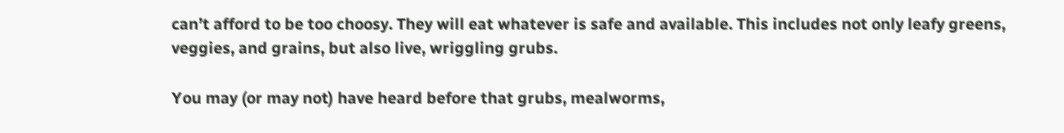can’t afford to be too choosy. They will eat whatever is safe and available. This includes not only leafy greens, veggies, and grains, but also live, wriggling grubs.

You may (or may not) have heard before that grubs, mealworms,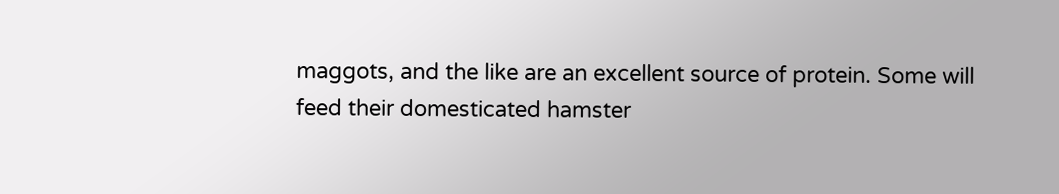maggots, and the like are an excellent source of protein. Some will feed their domesticated hamster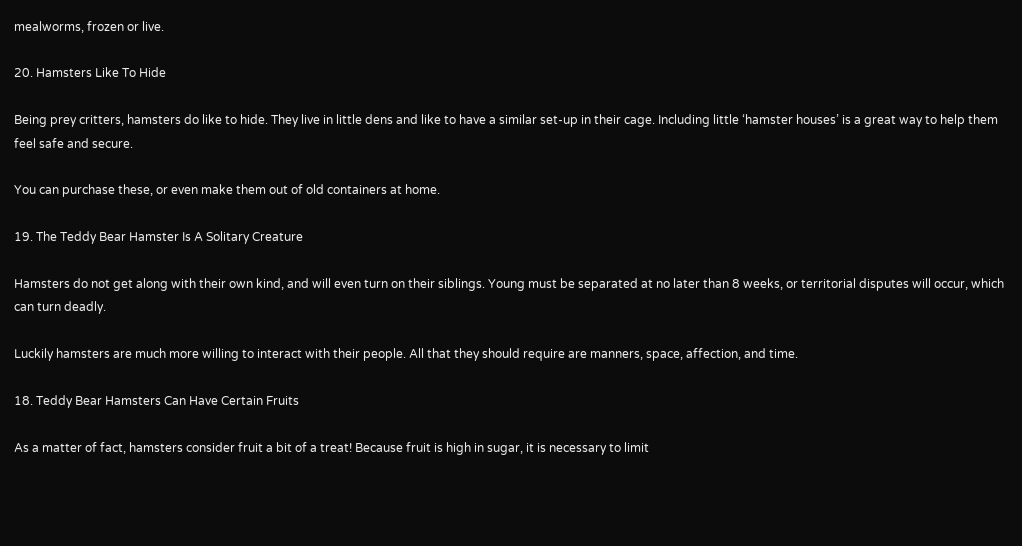mealworms, frozen or live.

20. Hamsters Like To Hide

Being prey critters, hamsters do like to hide. They live in little dens and like to have a similar set-up in their cage. Including little ‘hamster houses’ is a great way to help them feel safe and secure.

You can purchase these, or even make them out of old containers at home.

19. The Teddy Bear Hamster Is A Solitary Creature

Hamsters do not get along with their own kind, and will even turn on their siblings. Young must be separated at no later than 8 weeks, or territorial disputes will occur, which can turn deadly.

Luckily hamsters are much more willing to interact with their people. All that they should require are manners, space, affection, and time.

18. Teddy Bear Hamsters Can Have Certain Fruits

As a matter of fact, hamsters consider fruit a bit of a treat! Because fruit is high in sugar, it is necessary to limit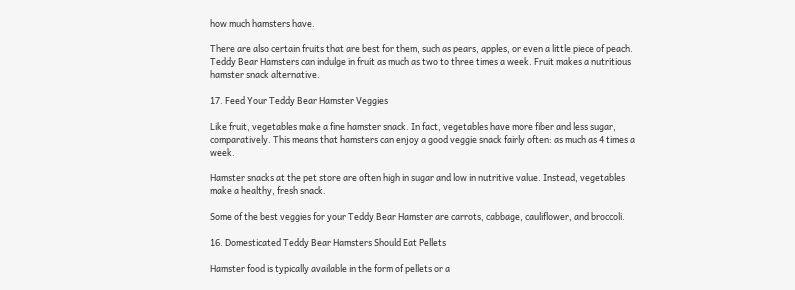how much hamsters have.

There are also certain fruits that are best for them, such as pears, apples, or even a little piece of peach. Teddy Bear Hamsters can indulge in fruit as much as two to three times a week. Fruit makes a nutritious hamster snack alternative.

17. Feed Your Teddy Bear Hamster Veggies

Like fruit, vegetables make a fine hamster snack. In fact, vegetables have more fiber and less sugar, comparatively. This means that hamsters can enjoy a good veggie snack fairly often: as much as 4 times a week.

Hamster snacks at the pet store are often high in sugar and low in nutritive value. Instead, vegetables make a healthy, fresh snack.

Some of the best veggies for your Teddy Bear Hamster are carrots, cabbage, cauliflower, and broccoli.

16. Domesticated Teddy Bear Hamsters Should Eat Pellets

Hamster food is typically available in the form of pellets or a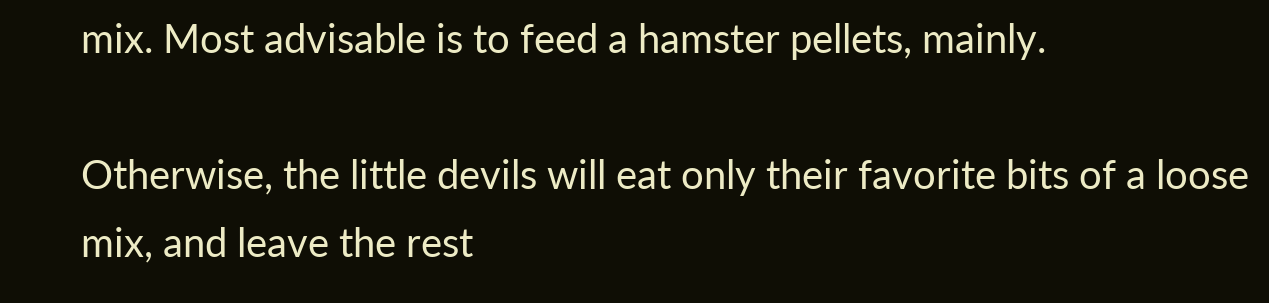mix. Most advisable is to feed a hamster pellets, mainly.

Otherwise, the little devils will eat only their favorite bits of a loose mix, and leave the rest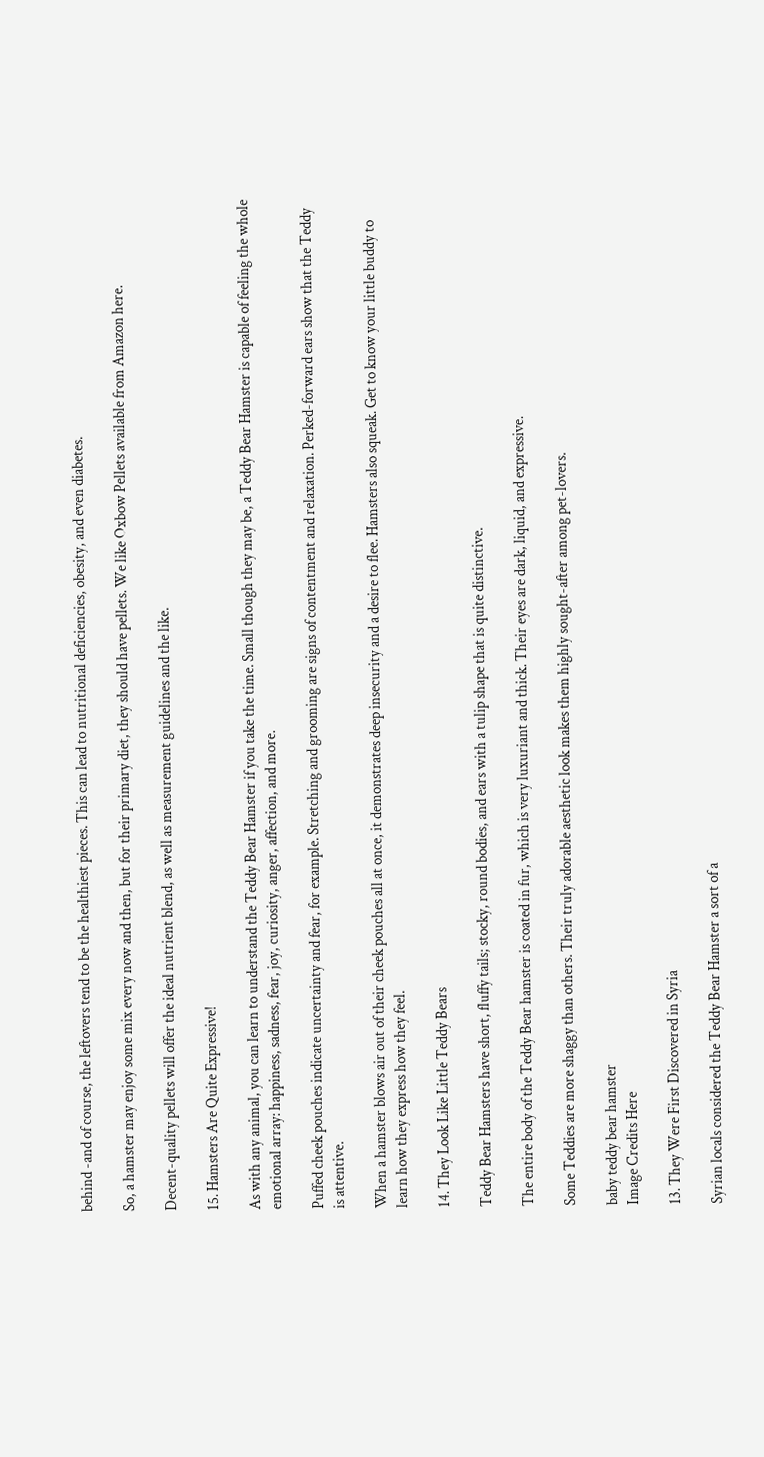behind -and of course, the leftovers tend to be the healthiest pieces. This can lead to nutritional deficiencies, obesity, and even diabetes.

So, a hamster may enjoy some mix every now and then, but for their primary diet, they should have pellets. We like Oxbow Pellets available from Amazon here.

Decent-quality pellets will offer the ideal nutrient blend, as well as measurement guidelines and the like.

15. Hamsters Are Quite Expressive!

As with any animal, you can learn to understand the Teddy Bear Hamster if you take the time. Small though they may be, a Teddy Bear Hamster is capable of feeling the whole emotional array: happiness, sadness, fear, joy, curiosity, anger, affection, and more.

Puffed cheek pouches indicate uncertainty and fear, for example. Stretching and grooming are signs of contentment and relaxation. Perked-forward ears show that the Teddy is attentive.

When a hamster blows air out of their cheek pouches all at once, it demonstrates deep insecurity and a desire to flee. Hamsters also squeak. Get to know your little buddy to learn how they express how they feel.

14. They Look Like Little Teddy Bears

Teddy Bear Hamsters have short, fluffy tails; stocky, round bodies, and ears with a tulip shape that is quite distinctive.

The entire body of the Teddy Bear hamster is coated in fur, which is very luxuriant and thick. Their eyes are dark, liquid, and expressive.

Some Teddies are more shaggy than others. Their truly adorable aesthetic look makes them highly sought-after among pet-lovers.

baby teddy bear hamster
Image Credits Here

13. They Were First Discovered in Syria

Syrian locals considered the Teddy Bear Hamster a sort of a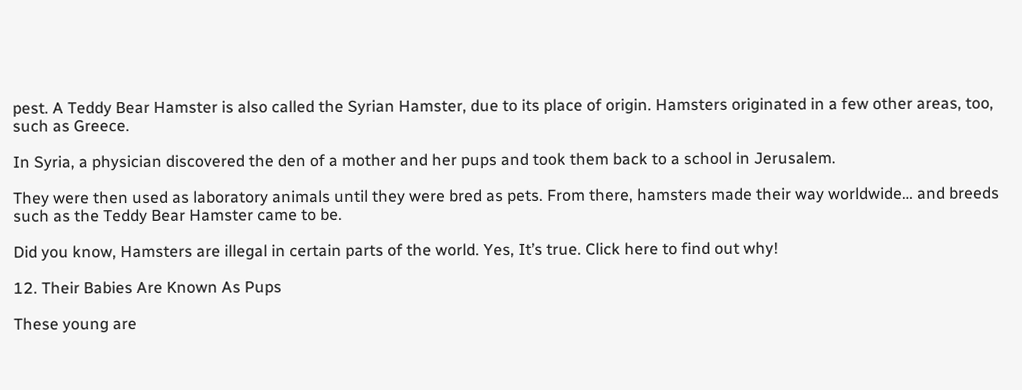pest. A Teddy Bear Hamster is also called the Syrian Hamster, due to its place of origin. Hamsters originated in a few other areas, too, such as Greece.

In Syria, a physician discovered the den of a mother and her pups and took them back to a school in Jerusalem.

They were then used as laboratory animals until they were bred as pets. From there, hamsters made their way worldwide… and breeds such as the Teddy Bear Hamster came to be.

Did you know, Hamsters are illegal in certain parts of the world. Yes, It’s true. Click here to find out why!

12. Their Babies Are Known As Pups

These young are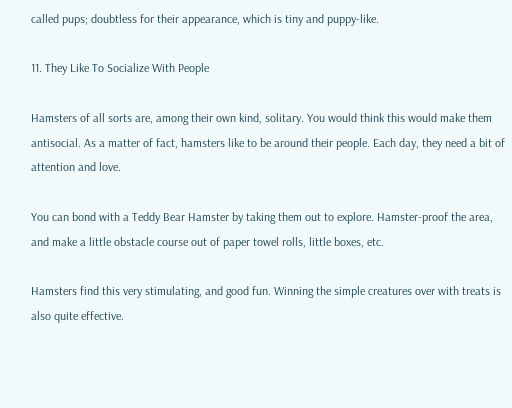called pups; doubtless for their appearance, which is tiny and puppy-like.

11. They Like To Socialize With People

Hamsters of all sorts are, among their own kind, solitary. You would think this would make them antisocial. As a matter of fact, hamsters like to be around their people. Each day, they need a bit of attention and love.

You can bond with a Teddy Bear Hamster by taking them out to explore. Hamster-proof the area, and make a little obstacle course out of paper towel rolls, little boxes, etc.

Hamsters find this very stimulating, and good fun. Winning the simple creatures over with treats is also quite effective.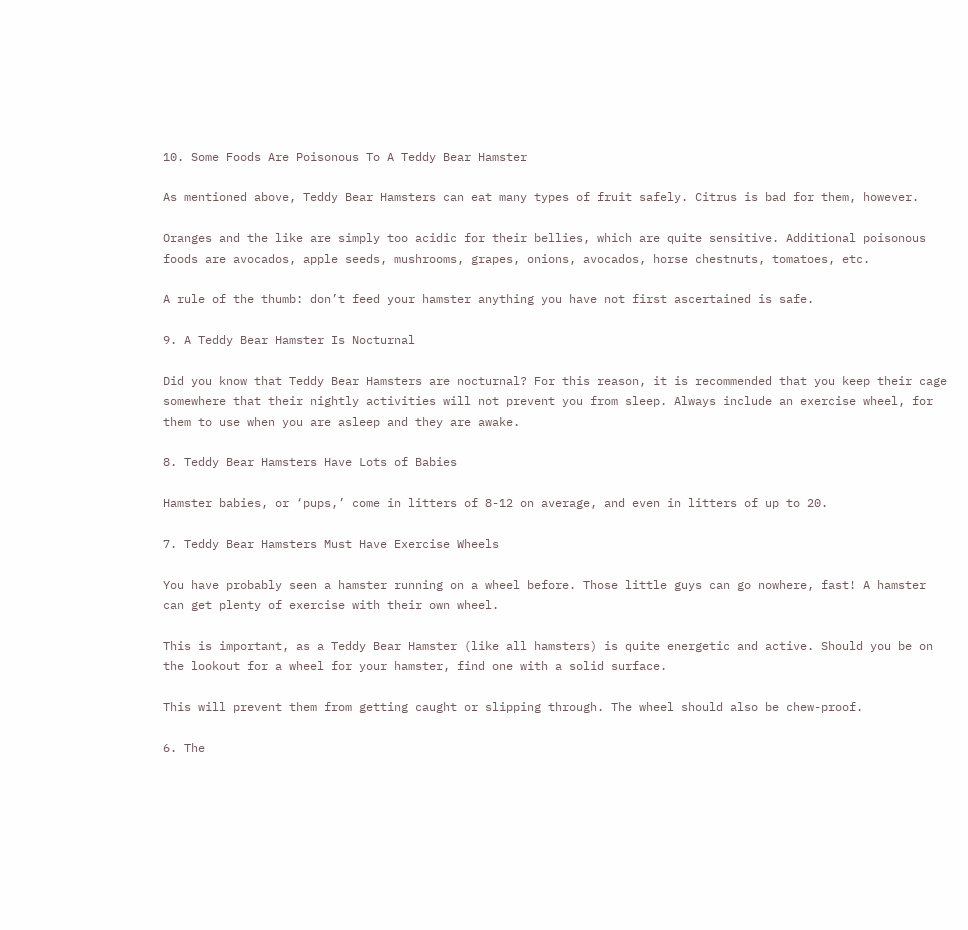10. Some Foods Are Poisonous To A Teddy Bear Hamster

As mentioned above, Teddy Bear Hamsters can eat many types of fruit safely. Citrus is bad for them, however.

Oranges and the like are simply too acidic for their bellies, which are quite sensitive. Additional poisonous foods are avocados, apple seeds, mushrooms, grapes, onions, avocados, horse chestnuts, tomatoes, etc.

A rule of the thumb: don’t feed your hamster anything you have not first ascertained is safe.

9. A Teddy Bear Hamster Is Nocturnal

Did you know that Teddy Bear Hamsters are nocturnal? For this reason, it is recommended that you keep their cage somewhere that their nightly activities will not prevent you from sleep. Always include an exercise wheel, for them to use when you are asleep and they are awake.

8. Teddy Bear Hamsters Have Lots of Babies

Hamster babies, or ‘pups,’ come in litters of 8-12 on average, and even in litters of up to 20.

7. Teddy Bear Hamsters Must Have Exercise Wheels

You have probably seen a hamster running on a wheel before. Those little guys can go nowhere, fast! A hamster can get plenty of exercise with their own wheel.

This is important, as a Teddy Bear Hamster (like all hamsters) is quite energetic and active. Should you be on the lookout for a wheel for your hamster, find one with a solid surface.

This will prevent them from getting caught or slipping through. The wheel should also be chew-proof.

6. The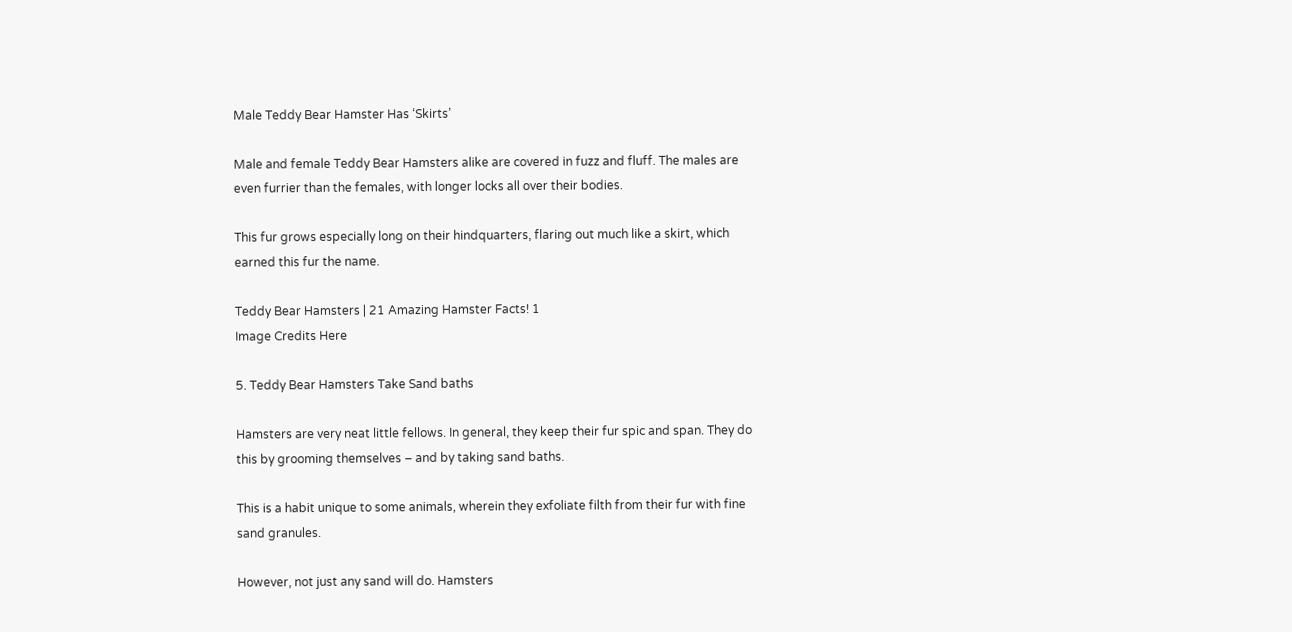Male Teddy Bear Hamster Has ‘Skirts’

Male and female Teddy Bear Hamsters alike are covered in fuzz and fluff. The males are even furrier than the females, with longer locks all over their bodies.

This fur grows especially long on their hindquarters, flaring out much like a skirt, which earned this fur the name.

Teddy Bear Hamsters | 21 Amazing Hamster Facts! 1
Image Credits Here

5. Teddy Bear Hamsters Take Sand baths

Hamsters are very neat little fellows. In general, they keep their fur spic and span. They do this by grooming themselves – and by taking sand baths.

This is a habit unique to some animals, wherein they exfoliate filth from their fur with fine sand granules.

However, not just any sand will do. Hamsters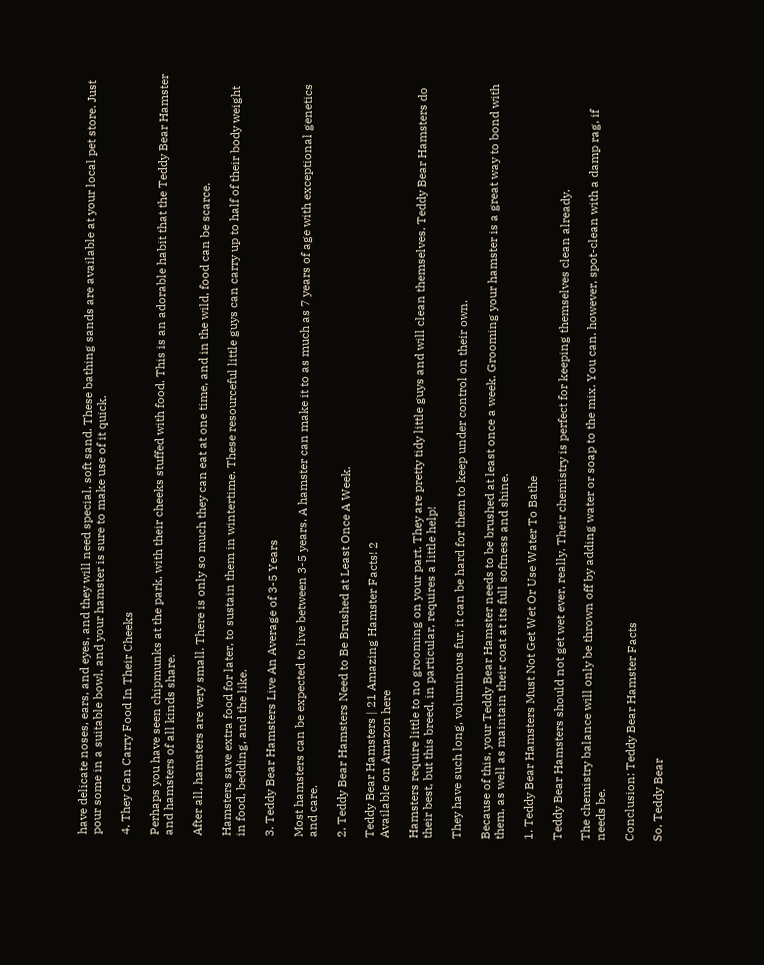have delicate noses, ears, and eyes, and they will need special, soft sand. These bathing sands are available at your local pet store. Just pour some in a suitable bowl, and your hamster is sure to make use of it quick.

4. They Can Carry Food In Their Cheeks

Perhaps you have seen chipmunks at the park, with their cheeks stuffed with food. This is an adorable habit that the Teddy Bear Hamster and hamsters of all kinds share.

After all, hamsters are very small. There is only so much they can eat at one time, and in the wild, food can be scarce.

Hamsters save extra food for later, to sustain them in wintertime. These resourceful little guys can carry up to half of their body weight in food, bedding, and the like.

3. Teddy Bear Hamsters Live An Average of 3-5 Years

Most hamsters can be expected to live between 3-5 years. A hamster can make it to as much as 7 years of age with exceptional genetics and care.

2. Teddy Bear Hamsters Need to Be Brushed at Least Once A Week.

Teddy Bear Hamsters | 21 Amazing Hamster Facts! 2
Available on Amazon here

Hamsters require little to no grooming on your part. They are pretty tidy little guys and will clean themselves. Teddy Bear Hamsters do their best, but this breed, in particular, requires a little help!

They have such long, voluminous fur, it can be hard for them to keep under control on their own.

Because of this, your Teddy Bear Hamster needs to be brushed at least once a week. Grooming your hamster is a great way to bond with them, as well as maintain their coat at its full softness and shine.

1. Teddy Bear Hamsters Must Not Get Wet Or Use Water To Bathe

Teddy Bear Hamsters should not get wet ever, really. Their chemistry is perfect for keeping themselves clean already.

The chemistry balance will only be thrown off by adding water or soap to the mix. You can. however, spot-clean with a damp rag, if needs be.

Conclusion: Teddy Bear Hamster Facts

So, Teddy Bear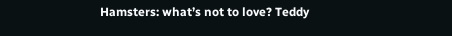Hamsters: what’s not to love? Teddy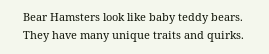Bear Hamsters look like baby teddy bears. They have many unique traits and quirks.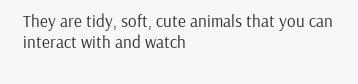They are tidy, soft, cute animals that you can interact with and watch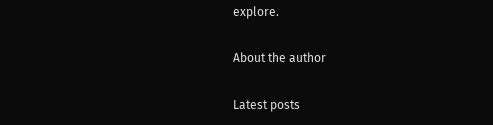explore.

About the author

Latest posts